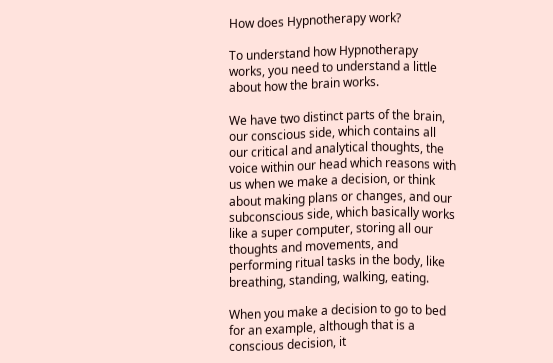How does Hypnotherapy work?

To understand how Hypnotherapy works, you need to understand a little about how the brain works.

We have two distinct parts of the brain, our conscious side, which contains all our critical and analytical thoughts, the voice within our head which reasons with us when we make a decision, or think about making plans or changes, and our subconscious side, which basically works like a super computer, storing all our thoughts and movements, and performing ritual tasks in the body, like breathing, standing, walking, eating.

When you make a decision to go to bed for an example, although that is a conscious decision, it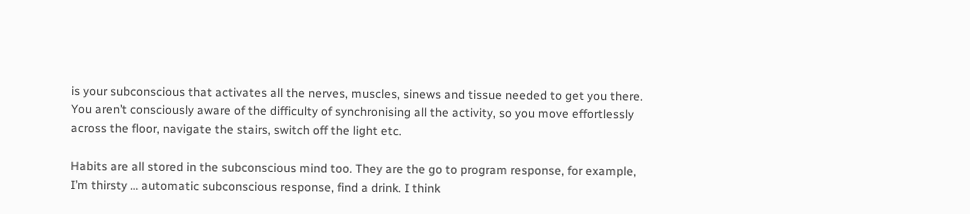is your subconscious that activates all the nerves, muscles, sinews and tissue needed to get you there. You aren’t consciously aware of the difficulty of synchronising all the activity, so you move effortlessly across the floor, navigate the stairs, switch off the light etc.

Habits are all stored in the subconscious mind too. They are the go to program response, for example, I’m thirsty … automatic subconscious response, find a drink. I think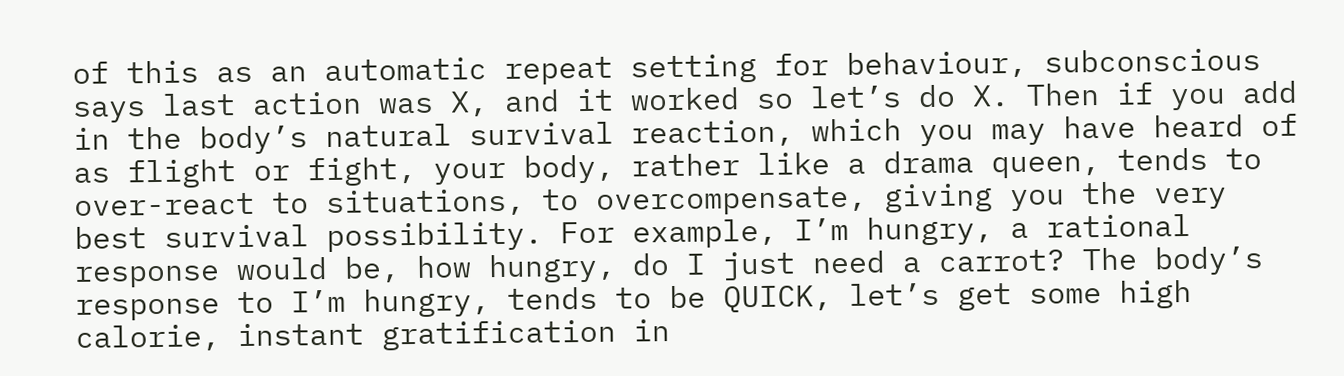of this as an automatic repeat setting for behaviour, subconscious says last action was X, and it worked so let’s do X. Then if you add in the body’s natural survival reaction, which you may have heard of as flight or fight, your body, rather like a drama queen, tends to over-react to situations, to overcompensate, giving you the very best survival possibility. For example, I’m hungry, a rational response would be, how hungry, do I just need a carrot? The body’s response to I’m hungry, tends to be QUICK, let’s get some high calorie, instant gratification in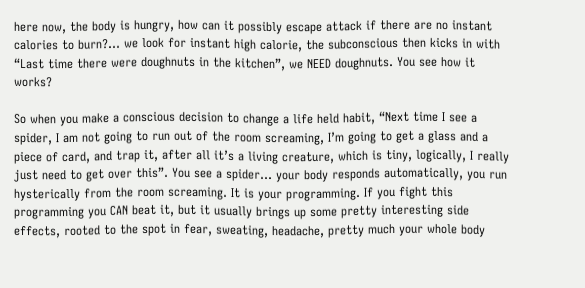here now, the body is hungry, how can it possibly escape attack if there are no instant calories to burn?… we look for instant high calorie, the subconscious then kicks in with “Last time there were doughnuts in the kitchen”, we NEED doughnuts. You see how it works?

So when you make a conscious decision to change a life held habit, “Next time I see a spider, I am not going to run out of the room screaming, I’m going to get a glass and a piece of card, and trap it, after all it’s a living creature, which is tiny, logically, I really just need to get over this”. You see a spider… your body responds automatically, you run hysterically from the room screaming. It is your programming. If you fight this programming you CAN beat it, but it usually brings up some pretty interesting side effects, rooted to the spot in fear, sweating, headache, pretty much your whole body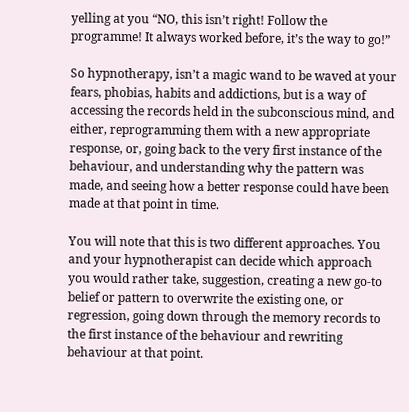yelling at you “NO, this isn’t right! Follow the programme! It always worked before, it’s the way to go!”

So hypnotherapy, isn’t a magic wand to be waved at your fears, phobias, habits and addictions, but is a way of accessing the records held in the subconscious mind, and either, reprogramming them with a new appropriate response, or, going back to the very first instance of the behaviour, and understanding why the pattern was made, and seeing how a better response could have been made at that point in time.

You will note that this is two different approaches. You and your hypnotherapist can decide which approach you would rather take, suggestion, creating a new go-to belief or pattern to overwrite the existing one, or regression, going down through the memory records to the first instance of the behaviour and rewriting behaviour at that point.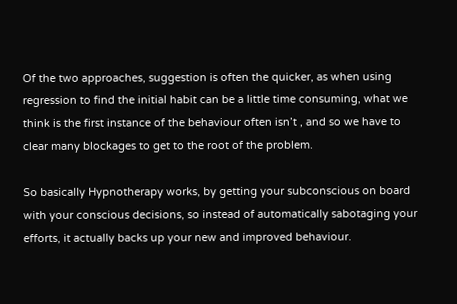Of the two approaches, suggestion is often the quicker, as when using regression to find the initial habit can be a little time consuming, what we think is the first instance of the behaviour often isn’t , and so we have to clear many blockages to get to the root of the problem.

So basically Hypnotherapy works, by getting your subconscious on board with your conscious decisions, so instead of automatically sabotaging your efforts, it actually backs up your new and improved behaviour.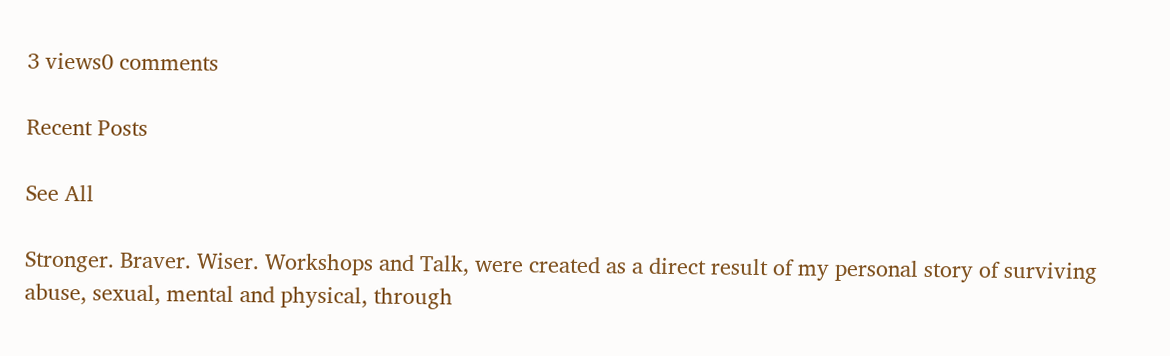3 views0 comments

Recent Posts

See All

Stronger. Braver. Wiser. Workshops and Talk, were created as a direct result of my personal story of surviving abuse, sexual, mental and physical, through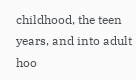childhood, the teen years, and into adult hoo